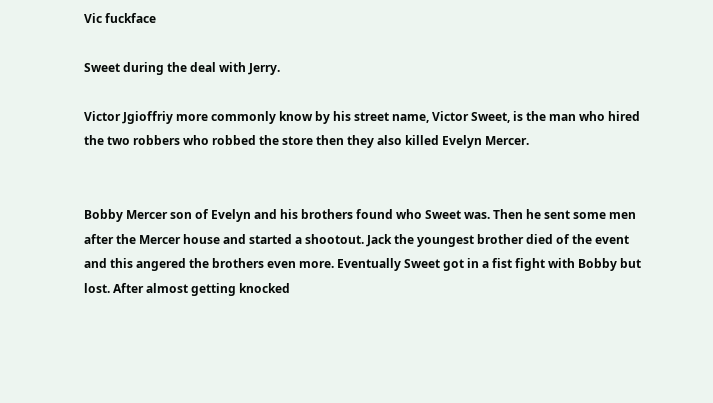Vic fuckface

Sweet during the deal with Jerry.

Victor Jgioffriy more commonly know by his street name, Victor Sweet, is the man who hired the two robbers who robbed the store then they also killed Evelyn Mercer.


Bobby Mercer son of Evelyn and his brothers found who Sweet was. Then he sent some men after the Mercer house and started a shootout. Jack the youngest brother died of the event and this angered the brothers even more. Eventually Sweet got in a fist fight with Bobby but lost. After almost getting knocked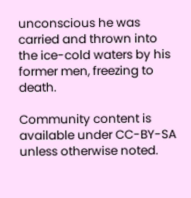unconscious he was carried and thrown into the ice-cold waters by his former men, freezing to death.

Community content is available under CC-BY-SA unless otherwise noted.